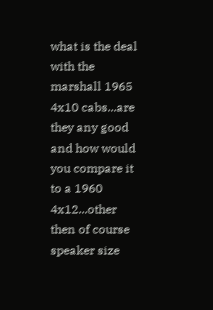what is the deal with the marshall 1965 4x10 cabs...are they any good and how would you compare it to a 1960 4x12...other then of course speaker size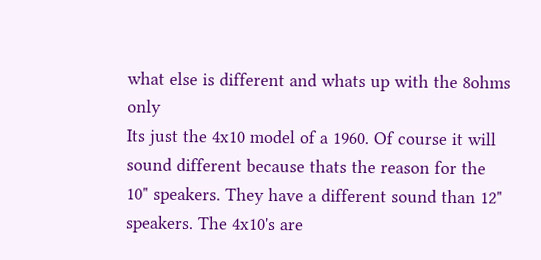what else is different and whats up with the 8ohms only
Its just the 4x10 model of a 1960. Of course it will sound different because thats the reason for the 10" speakers. They have a different sound than 12" speakers. The 4x10's are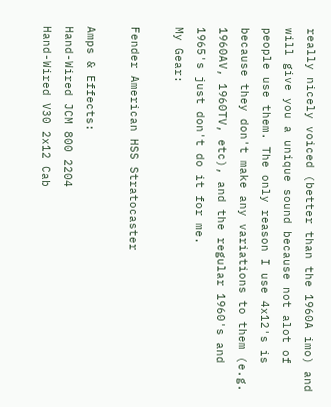really nicely voiced (better than the 1960A imo) and will give you a unique sound because not alot of people use them. The only reason I use 4x12's is because they don't make any variations to them (e.g. 1960AV, 1960TV, etc), and the regular 1960's and 1965's just don't do it for me.
My Gear:

Fender American HSS Stratocaster

Amps & Effects:
Hand-Wired JCM 800 2204
Hand-Wired V30 2x12 Cab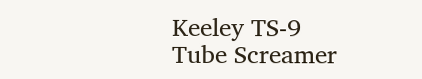Keeley TS-9 Tube Screamer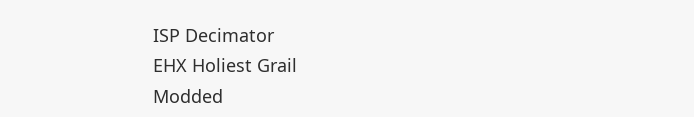ISP Decimator
EHX Holiest Grail
Modded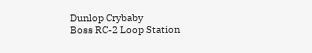Dunlop Crybaby
Boss RC-2 Loop Station